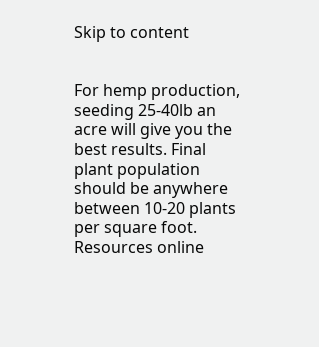Skip to content


For hemp production, seeding 25-40lb an acre will give you the best results. Final plant population should be anywhere between 10-20 plants per square foot. Resources online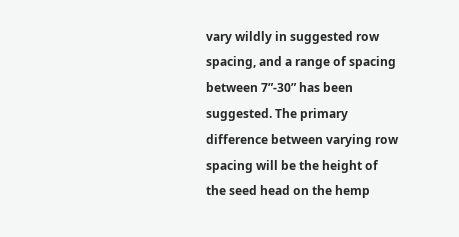vary wildly in suggested row spacing, and a range of spacing between 7”-30” has been suggested. The primary difference between varying row spacing will be the height of the seed head on the hemp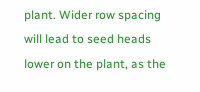plant. Wider row spacing will lead to seed heads lower on the plant, as the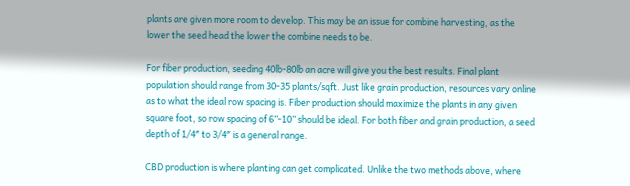plants are given more room to develop. This may be an issue for combine harvesting, as the lower the seed head the lower the combine needs to be.

For fiber production, seeding 40lb-80lb an acre will give you the best results. Final plant population should range from 30-35 plants/sqft. Just like grain production, resources vary online as to what the ideal row spacing is. Fiber production should maximize the plants in any given square foot, so row spacing of 6”-10” should be ideal. For both fiber and grain production, a seed depth of 1/4″ to 3/4″ is a general range.

CBD production is where planting can get complicated. Unlike the two methods above, where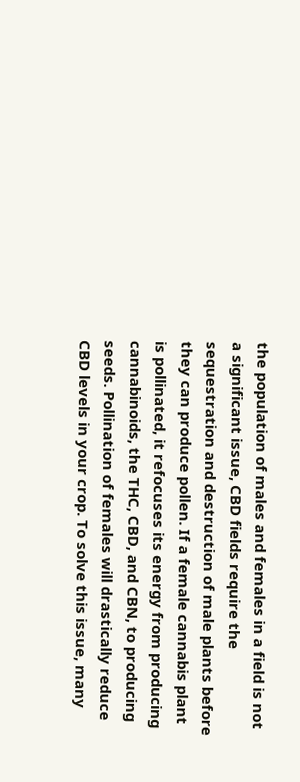the population of males and females in a field is not a significant issue, CBD fields require the sequestration and destruction of male plants before they can produce pollen. If a female cannabis plant is pollinated, it refocuses its energy from producing cannabinoids, the THC, CBD, and CBN, to producing seeds. Pollination of females will drastically reduce CBD levels in your crop. To solve this issue, many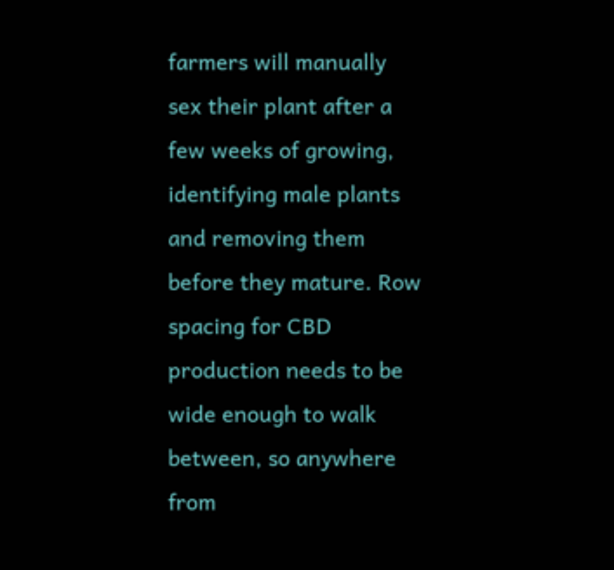farmers will manually sex their plant after a few weeks of growing, identifying male plants and removing them before they mature. Row spacing for CBD production needs to be wide enough to walk between, so anywhere from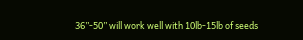36”-50” will work well with 10lb-15lb of seeds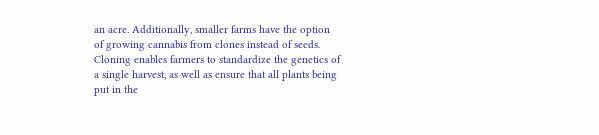an acre. Additionally, smaller farms have the option of growing cannabis from clones instead of seeds. Cloning enables farmers to standardize the genetics of a single harvest, as well as ensure that all plants being put in the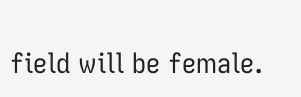field will be female.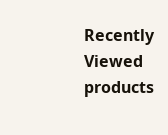Recently Viewed products